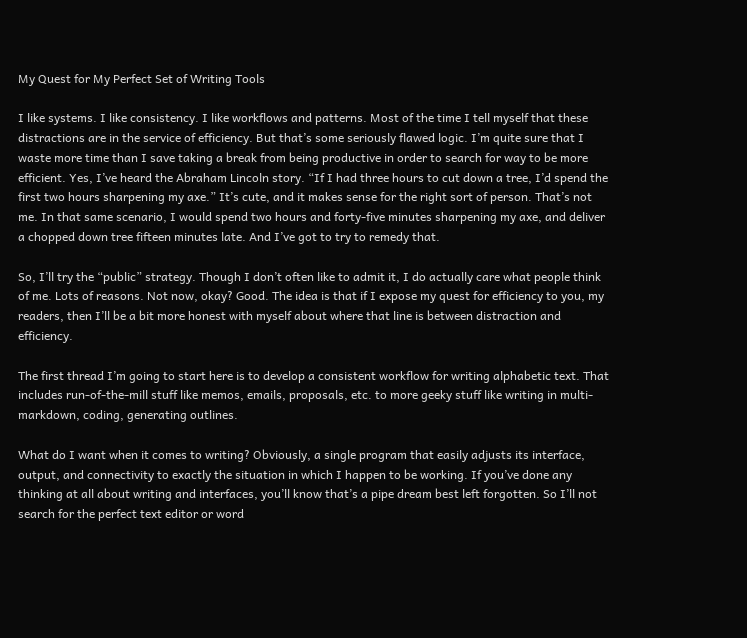My Quest for My Perfect Set of Writing Tools

I like systems. I like consistency. I like workflows and patterns. Most of the time I tell myself that these distractions are in the service of efficiency. But that’s some seriously flawed logic. I’m quite sure that I waste more time than I save taking a break from being productive in order to search for way to be more efficient. Yes, I’ve heard the Abraham Lincoln story. “If I had three hours to cut down a tree, I’d spend the first two hours sharpening my axe.” It’s cute, and it makes sense for the right sort of person. That’s not me. In that same scenario, I would spend two hours and forty-five minutes sharpening my axe, and deliver a chopped down tree fifteen minutes late. And I’ve got to try to remedy that.

So, I’ll try the “public” strategy. Though I don’t often like to admit it, I do actually care what people think of me. Lots of reasons. Not now, okay? Good. The idea is that if I expose my quest for efficiency to you, my readers, then I’ll be a bit more honest with myself about where that line is between distraction and efficiency.

The first thread I’m going to start here is to develop a consistent workflow for writing alphabetic text. That includes run-of-the-mill stuff like memos, emails, proposals, etc. to more geeky stuff like writing in multi-markdown, coding, generating outlines.

What do I want when it comes to writing? Obviously, a single program that easily adjusts its interface, output, and connectivity to exactly the situation in which I happen to be working. If you’ve done any thinking at all about writing and interfaces, you’ll know that’s a pipe dream best left forgotten. So I’ll not search for the perfect text editor or word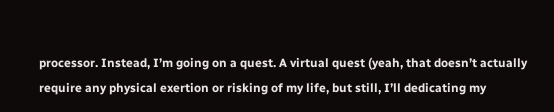processor. Instead, I’m going on a quest. A virtual quest (yeah, that doesn’t actually require any physical exertion or risking of my life, but still, I’ll dedicating my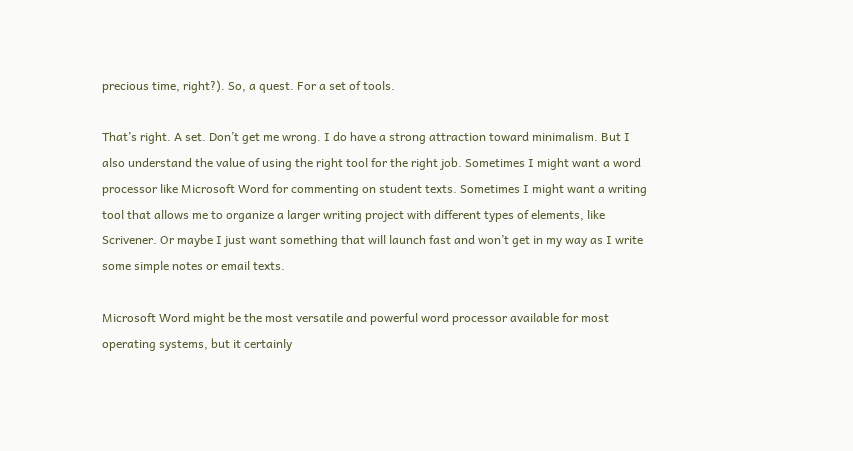precious time, right?). So, a quest. For a set of tools.

That’s right. A set. Don’t get me wrong. I do have a strong attraction toward minimalism. But I also understand the value of using the right tool for the right job. Sometimes I might want a word processor like Microsoft Word for commenting on student texts. Sometimes I might want a writing tool that allows me to organize a larger writing project with different types of elements, like Scrivener. Or maybe I just want something that will launch fast and won’t get in my way as I write some simple notes or email texts.

Microsoft Word might be the most versatile and powerful word processor available for most operating systems, but it certainly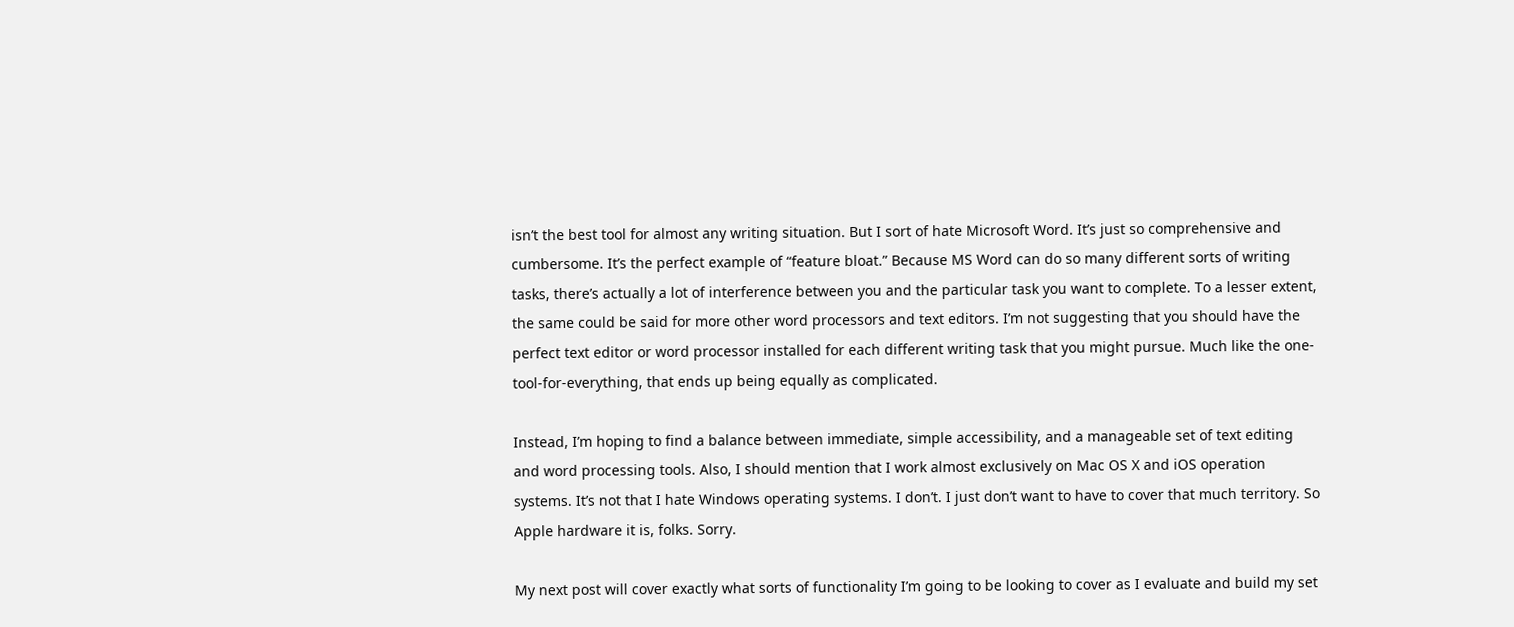isn’t the best tool for almost any writing situation. But I sort of hate Microsoft Word. It’s just so comprehensive and cumbersome. It’s the perfect example of “feature bloat.” Because MS Word can do so many different sorts of writing tasks, there’s actually a lot of interference between you and the particular task you want to complete. To a lesser extent, the same could be said for more other word processors and text editors. I’m not suggesting that you should have the perfect text editor or word processor installed for each different writing task that you might pursue. Much like the one-tool-for-everything, that ends up being equally as complicated.

Instead, I’m hoping to find a balance between immediate, simple accessibility, and a manageable set of text editing and word processing tools. Also, I should mention that I work almost exclusively on Mac OS X and iOS operation systems. It’s not that I hate Windows operating systems. I don’t. I just don’t want to have to cover that much territory. So Apple hardware it is, folks. Sorry.

My next post will cover exactly what sorts of functionality I’m going to be looking to cover as I evaluate and build my set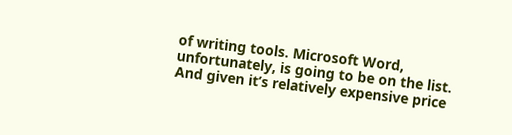of writing tools. Microsoft Word, unfortunately, is going to be on the list. And given it’s relatively expensive price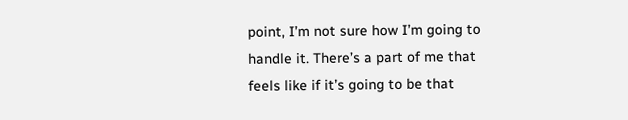point, I’m not sure how I’m going to handle it. There’s a part of me that feels like if it’s going to be that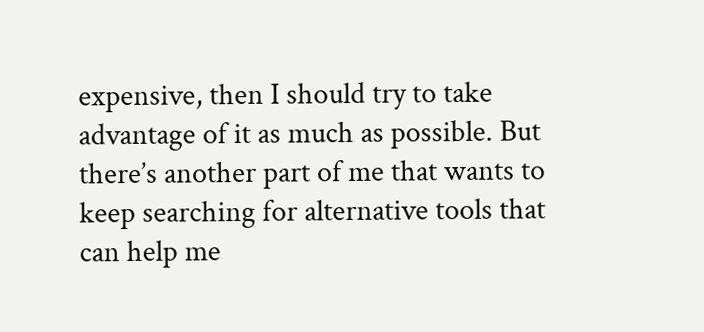expensive, then I should try to take advantage of it as much as possible. But there’s another part of me that wants to keep searching for alternative tools that can help me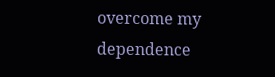overcome my dependence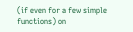(if even for a few simple functions) on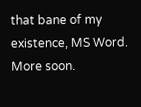that bane of my existence, MS Word. More soon.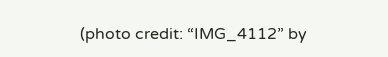(photo credit: “IMG_4112” by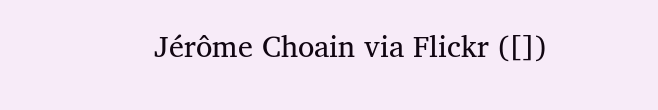Jérôme Choain via Flickr ([])